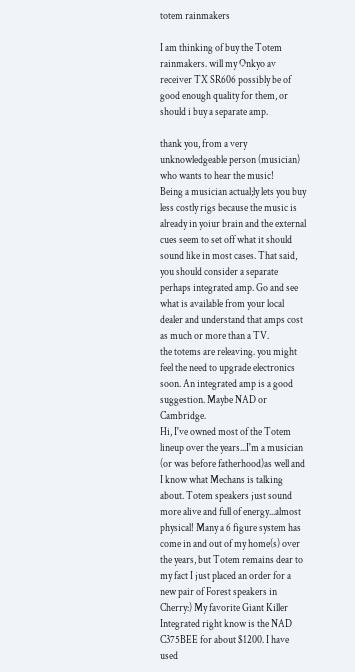totem rainmakers

I am thinking of buy the Totem rainmakers. will my Onkyo av receiver TX SR606 possibly be of good enough quality for them, or should i buy a separate amp.

thank you, from a very unknowledgeable person (musician) who wants to hear the music!
Being a musician actual;ly lets you buy less costly rigs because the music is already in yoiur brain and the external cues seem to set off what it should sound like in most cases. That said, you should consider a separate perhaps integrated amp. Go and see what is available from your local dealer and understand that amps cost as much or more than a TV.
the totems are releaving. you might feel the need to upgrade electronics soon. An integrated amp is a good suggestion. Maybe NAD or Cambridge.
Hi, I've owned most of the Totem lineup over the years...I'm a musician (or was before fatherhood)as well and I know what Mechans is talking about. Totem speakers just sound more alive and full of energy...almost physical! Many a 6 figure system has come in and out of my home(s) over the years, but Totem remains dear to my fact I just placed an order for a new pair of Forest speakers in Cherry:) My favorite Giant Killer Integrated right know is the NAD C375BEE for about $1200. I have used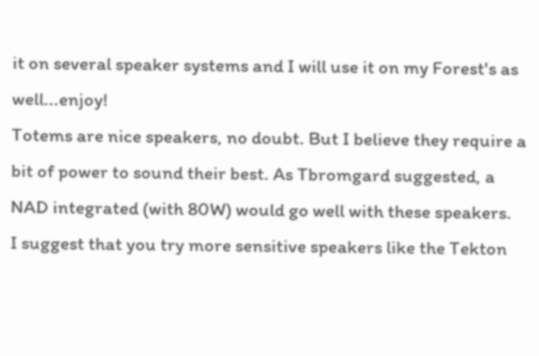it on several speaker systems and I will use it on my Forest's as well...enjoy!
Totems are nice speakers, no doubt. But I believe they require a bit of power to sound their best. As Tbromgard suggested, a NAD integrated (with 80W) would go well with these speakers.
I suggest that you try more sensitive speakers like the Tekton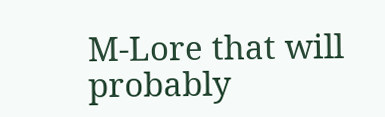M-Lore that will probably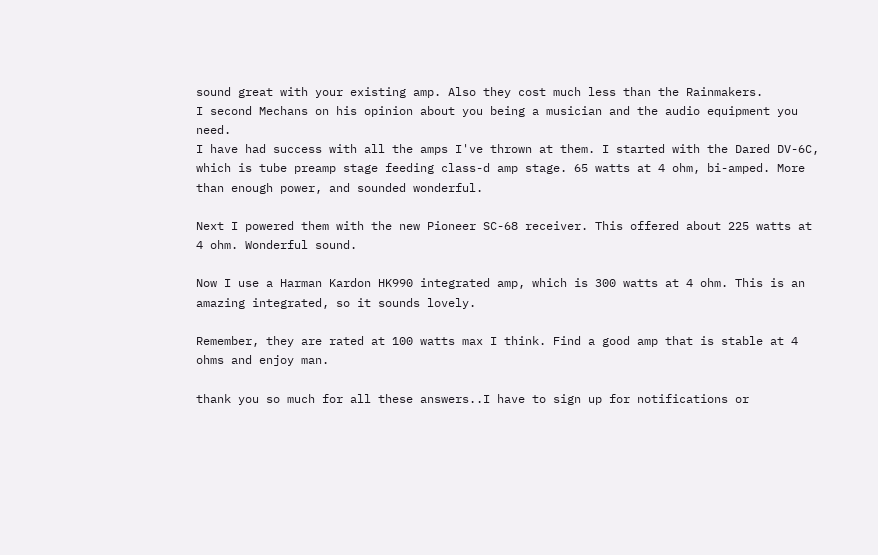sound great with your existing amp. Also they cost much less than the Rainmakers.
I second Mechans on his opinion about you being a musician and the audio equipment you need.
I have had success with all the amps I've thrown at them. I started with the Dared DV-6C, which is tube preamp stage feeding class-d amp stage. 65 watts at 4 ohm, bi-amped. More than enough power, and sounded wonderful.

Next I powered them with the new Pioneer SC-68 receiver. This offered about 225 watts at 4 ohm. Wonderful sound.

Now I use a Harman Kardon HK990 integrated amp, which is 300 watts at 4 ohm. This is an amazing integrated, so it sounds lovely.

Remember, they are rated at 100 watts max I think. Find a good amp that is stable at 4 ohms and enjoy man.

thank you so much for all these answers..I have to sign up for notifications or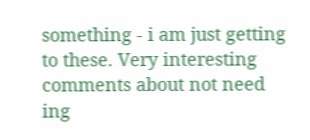something - i am just getting to these. Very interesting comments about not need ing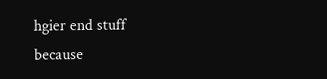hgier end stuff because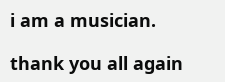i am a musician.

thank you all again